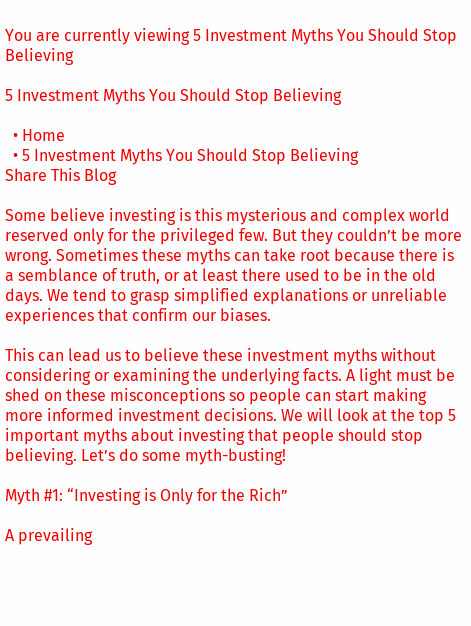You are currently viewing 5 Investment Myths You Should Stop Believing

5 Investment Myths You Should Stop Believing

  • Home
  • 5 Investment Myths You Should Stop Believing
Share This Blog

Some believe investing is this mysterious and complex world reserved only for the privileged few. But they couldn’t be more wrong. Sometimes these myths can take root because there is a semblance of truth, or at least there used to be in the old days. We tend to grasp simplified explanations or unreliable experiences that confirm our biases.

This can lead us to believe these investment myths without considering or examining the underlying facts. A light must be shed on these misconceptions so people can start making more informed investment decisions. We will look at the top 5 important myths about investing that people should stop believing. Let’s do some myth-busting!

Myth #1: “Investing is Only for the Rich”

A prevailing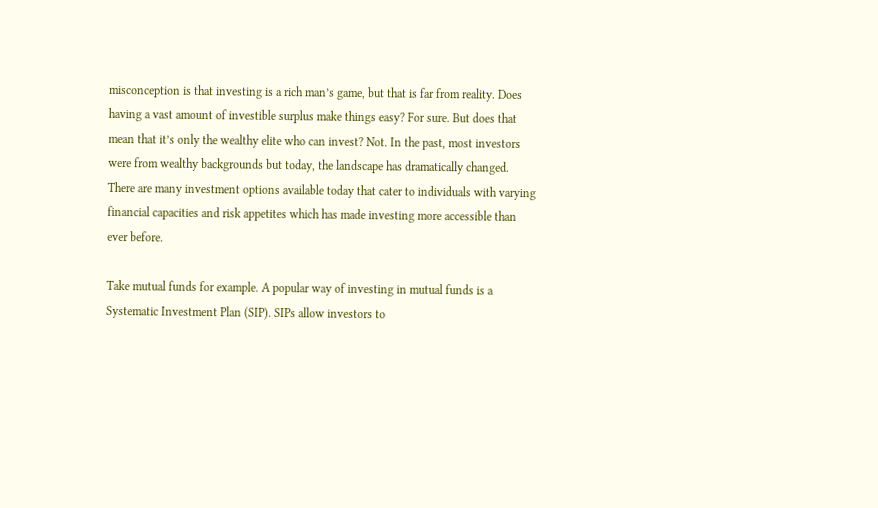misconception is that investing is a rich man’s game, but that is far from reality. Does having a vast amount of investible surplus make things easy? For sure. But does that mean that it’s only the wealthy elite who can invest? Not. In the past, most investors were from wealthy backgrounds but today, the landscape has dramatically changed. There are many investment options available today that cater to individuals with varying financial capacities and risk appetites which has made investing more accessible than ever before.

Take mutual funds for example. A popular way of investing in mutual funds is a Systematic Investment Plan (SIP). SIPs allow investors to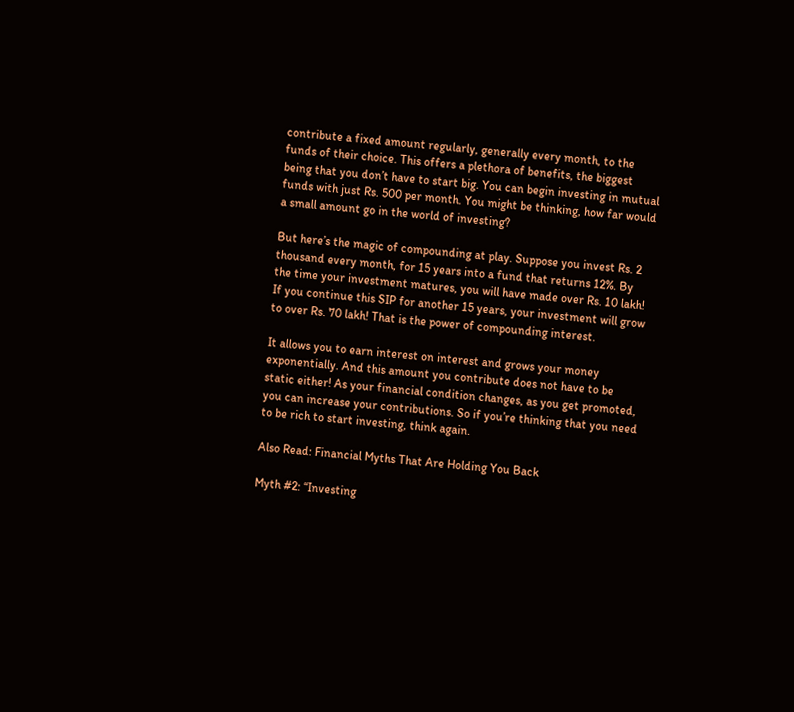contribute a fixed amount regularly, generally every month, to the funds of their choice. This offers a plethora of benefits, the biggest being that you don’t have to start big. You can begin investing in mutual funds with just Rs. 500 per month. You might be thinking, how far would a small amount go in the world of investing?

But here’s the magic of compounding at play. Suppose you invest Rs. 2 thousand every month, for 15 years into a fund that returns 12%. By the time your investment matures, you will have made over Rs. 10 lakh! If you continue this SIP for another 15 years, your investment will grow to over Rs. 70 lakh! That is the power of compounding interest.

It allows you to earn interest on interest and grows your money exponentially. And this amount you contribute does not have to be static either! As your financial condition changes, as you get promoted, you can increase your contributions. So if you’re thinking that you need to be rich to start investing, think again.

Also Read: Financial Myths That Are Holding You Back

Myth #2: “Investing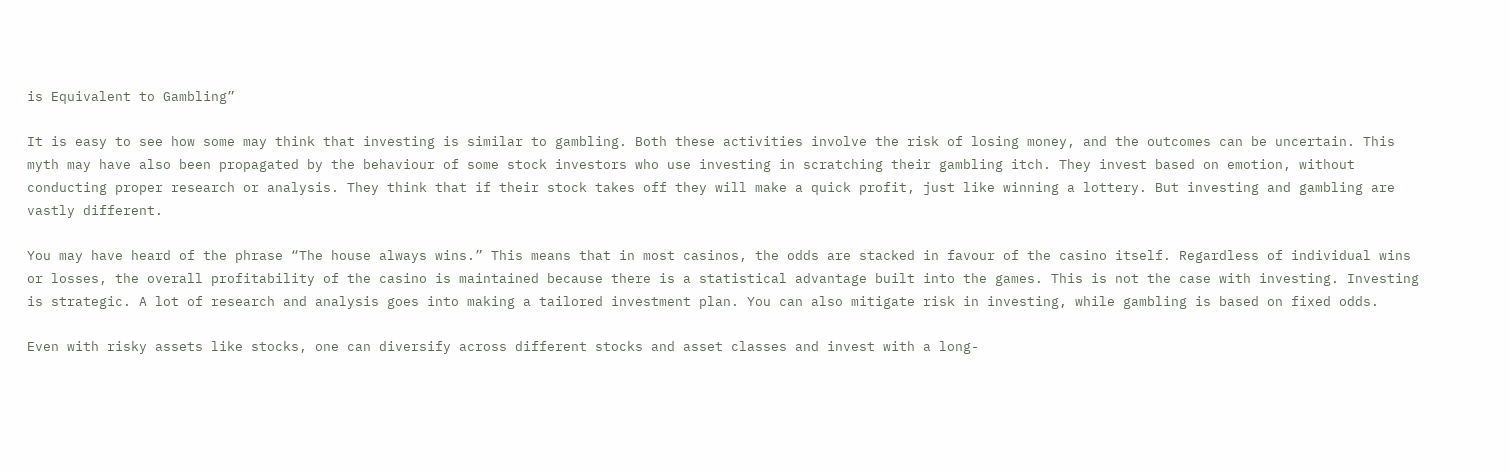is Equivalent to Gambling”

It is easy to see how some may think that investing is similar to gambling. Both these activities involve the risk of losing money, and the outcomes can be uncertain. This myth may have also been propagated by the behaviour of some stock investors who use investing in scratching their gambling itch. They invest based on emotion, without conducting proper research or analysis. They think that if their stock takes off they will make a quick profit, just like winning a lottery. But investing and gambling are vastly different.

You may have heard of the phrase “The house always wins.” This means that in most casinos, the odds are stacked in favour of the casino itself. Regardless of individual wins or losses, the overall profitability of the casino is maintained because there is a statistical advantage built into the games. This is not the case with investing. Investing is strategic. A lot of research and analysis goes into making a tailored investment plan. You can also mitigate risk in investing, while gambling is based on fixed odds.

Even with risky assets like stocks, one can diversify across different stocks and asset classes and invest with a long-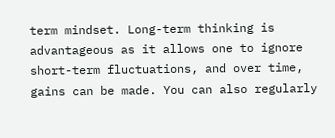term mindset. Long-term thinking is advantageous as it allows one to ignore short-term fluctuations, and over time, gains can be made. You can also regularly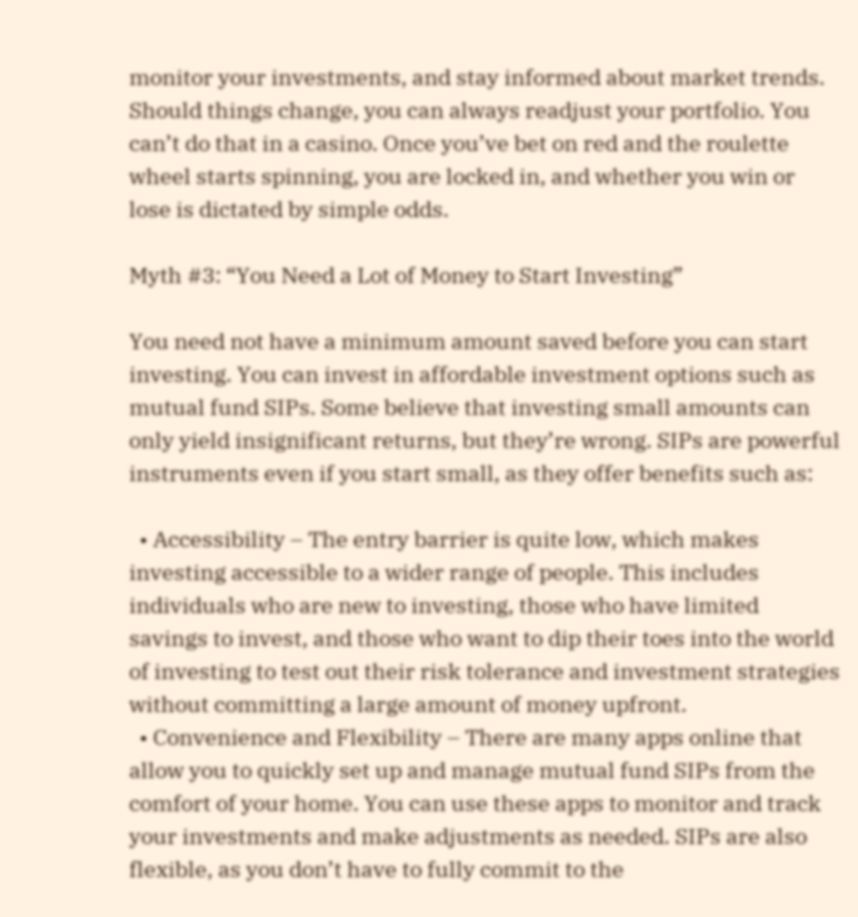monitor your investments, and stay informed about market trends. Should things change, you can always readjust your portfolio. You can’t do that in a casino. Once you’ve bet on red and the roulette wheel starts spinning, you are locked in, and whether you win or lose is dictated by simple odds.

Myth #3: “You Need a Lot of Money to Start Investing”

You need not have a minimum amount saved before you can start investing. You can invest in affordable investment options such as mutual fund SIPs. Some believe that investing small amounts can only yield insignificant returns, but they’re wrong. SIPs are powerful instruments even if you start small, as they offer benefits such as:

  • Accessibility – The entry barrier is quite low, which makes investing accessible to a wider range of people. This includes individuals who are new to investing, those who have limited savings to invest, and those who want to dip their toes into the world of investing to test out their risk tolerance and investment strategies without committing a large amount of money upfront.
  • Convenience and Flexibility – There are many apps online that allow you to quickly set up and manage mutual fund SIPs from the comfort of your home. You can use these apps to monitor and track your investments and make adjustments as needed. SIPs are also flexible, as you don’t have to fully commit to the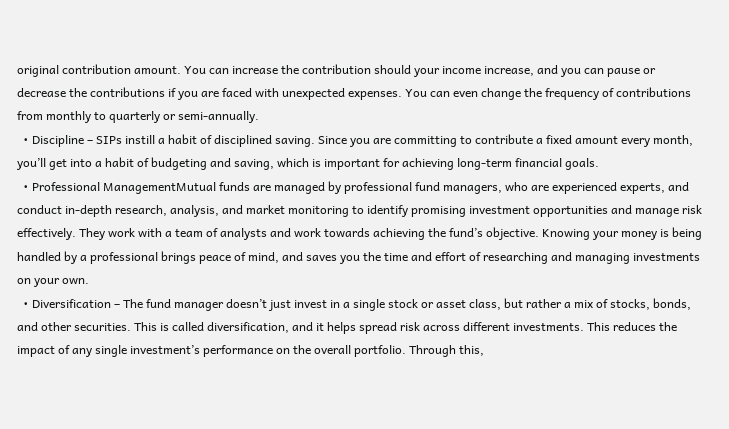original contribution amount. You can increase the contribution should your income increase, and you can pause or decrease the contributions if you are faced with unexpected expenses. You can even change the frequency of contributions from monthly to quarterly or semi-annually.
  • Discipline – SIPs instill a habit of disciplined saving. Since you are committing to contribute a fixed amount every month, you’ll get into a habit of budgeting and saving, which is important for achieving long-term financial goals.
  • Professional ManagementMutual funds are managed by professional fund managers, who are experienced experts, and conduct in-depth research, analysis, and market monitoring to identify promising investment opportunities and manage risk effectively. They work with a team of analysts and work towards achieving the fund’s objective. Knowing your money is being handled by a professional brings peace of mind, and saves you the time and effort of researching and managing investments on your own.
  • Diversification – The fund manager doesn’t just invest in a single stock or asset class, but rather a mix of stocks, bonds, and other securities. This is called diversification, and it helps spread risk across different investments. This reduces the impact of any single investment’s performance on the overall portfolio. Through this,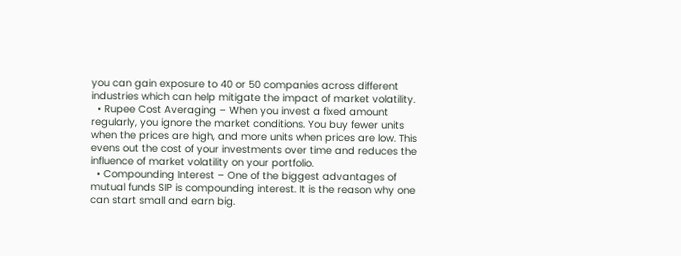you can gain exposure to 40 or 50 companies across different industries which can help mitigate the impact of market volatility.
  • Rupee Cost Averaging – When you invest a fixed amount regularly, you ignore the market conditions. You buy fewer units when the prices are high, and more units when prices are low. This evens out the cost of your investments over time and reduces the influence of market volatility on your portfolio.
  • Compounding Interest – One of the biggest advantages of mutual funds SIP is compounding interest. It is the reason why one can start small and earn big.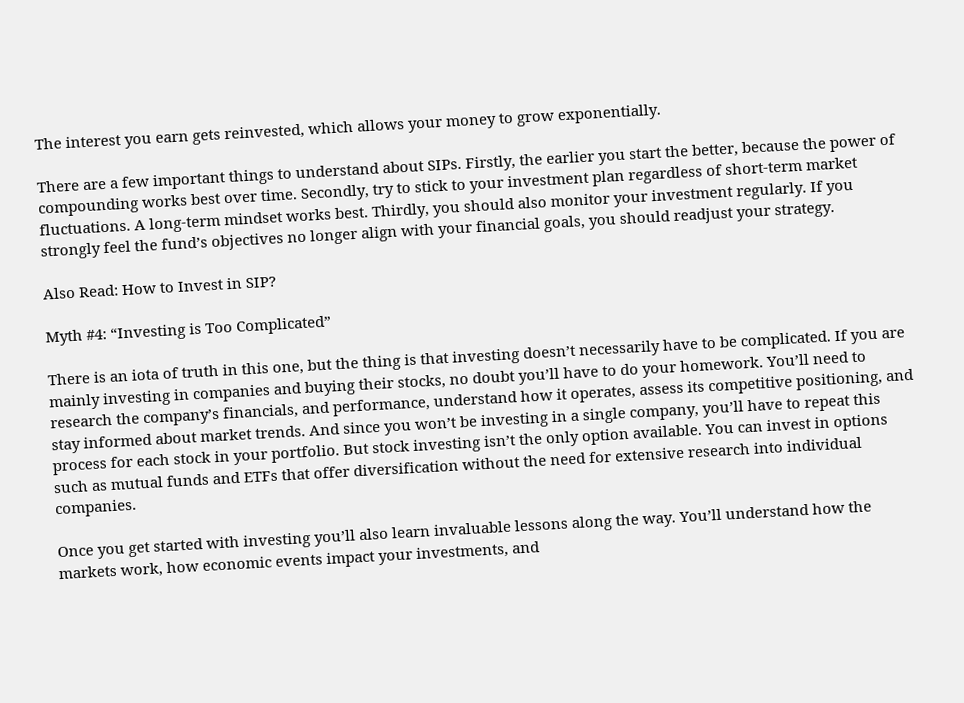The interest you earn gets reinvested, which allows your money to grow exponentially.

There are a few important things to understand about SIPs. Firstly, the earlier you start the better, because the power of compounding works best over time. Secondly, try to stick to your investment plan regardless of short-term market fluctuations. A long-term mindset works best. Thirdly, you should also monitor your investment regularly. If you strongly feel the fund’s objectives no longer align with your financial goals, you should readjust your strategy.

Also Read: How to Invest in SIP?

Myth #4: “Investing is Too Complicated”

There is an iota of truth in this one, but the thing is that investing doesn’t necessarily have to be complicated. If you are mainly investing in companies and buying their stocks, no doubt you’ll have to do your homework. You’ll need to research the company’s financials, and performance, understand how it operates, assess its competitive positioning, and stay informed about market trends. And since you won’t be investing in a single company, you’ll have to repeat this process for each stock in your portfolio. But stock investing isn’t the only option available. You can invest in options such as mutual funds and ETFs that offer diversification without the need for extensive research into individual companies.

Once you get started with investing you’ll also learn invaluable lessons along the way. You’ll understand how the markets work, how economic events impact your investments, and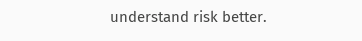understand risk better.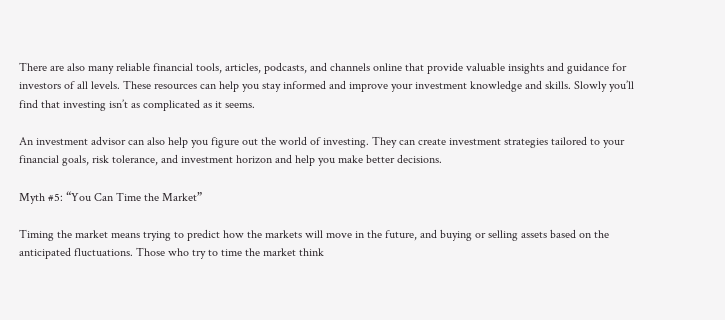There are also many reliable financial tools, articles, podcasts, and channels online that provide valuable insights and guidance for investors of all levels. These resources can help you stay informed and improve your investment knowledge and skills. Slowly you’ll find that investing isn’t as complicated as it seems.

An investment advisor can also help you figure out the world of investing. They can create investment strategies tailored to your financial goals, risk tolerance, and investment horizon and help you make better decisions.

Myth #5: “You Can Time the Market”

Timing the market means trying to predict how the markets will move in the future, and buying or selling assets based on the anticipated fluctuations. Those who try to time the market think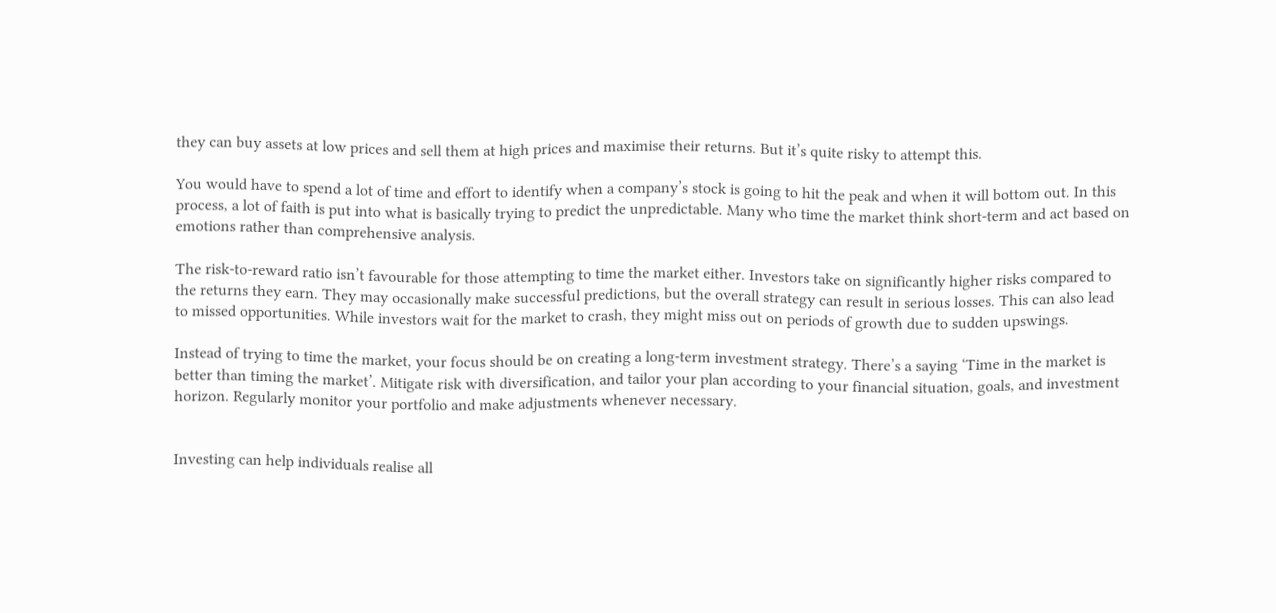they can buy assets at low prices and sell them at high prices and maximise their returns. But it’s quite risky to attempt this.

You would have to spend a lot of time and effort to identify when a company’s stock is going to hit the peak and when it will bottom out. In this process, a lot of faith is put into what is basically trying to predict the unpredictable. Many who time the market think short-term and act based on emotions rather than comprehensive analysis.

The risk-to-reward ratio isn’t favourable for those attempting to time the market either. Investors take on significantly higher risks compared to the returns they earn. They may occasionally make successful predictions, but the overall strategy can result in serious losses. This can also lead to missed opportunities. While investors wait for the market to crash, they might miss out on periods of growth due to sudden upswings.

Instead of trying to time the market, your focus should be on creating a long-term investment strategy. There’s a saying ‘Time in the market is better than timing the market’. Mitigate risk with diversification, and tailor your plan according to your financial situation, goals, and investment horizon. Regularly monitor your portfolio and make adjustments whenever necessary.


Investing can help individuals realise all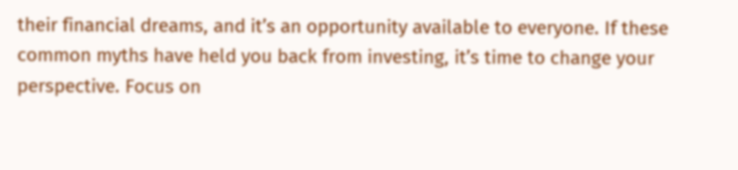their financial dreams, and it’s an opportunity available to everyone. If these common myths have held you back from investing, it’s time to change your perspective. Focus on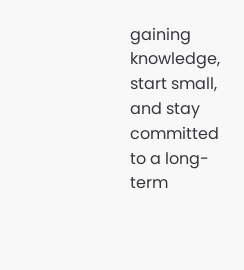gaining knowledge, start small, and stay committed to a long-term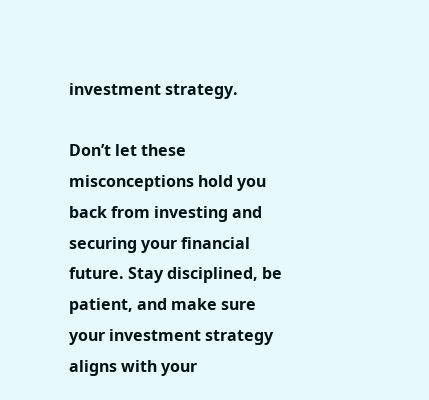investment strategy.

Don’t let these misconceptions hold you back from investing and securing your financial future. Stay disciplined, be patient, and make sure your investment strategy aligns with your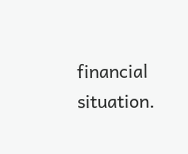financial situation.